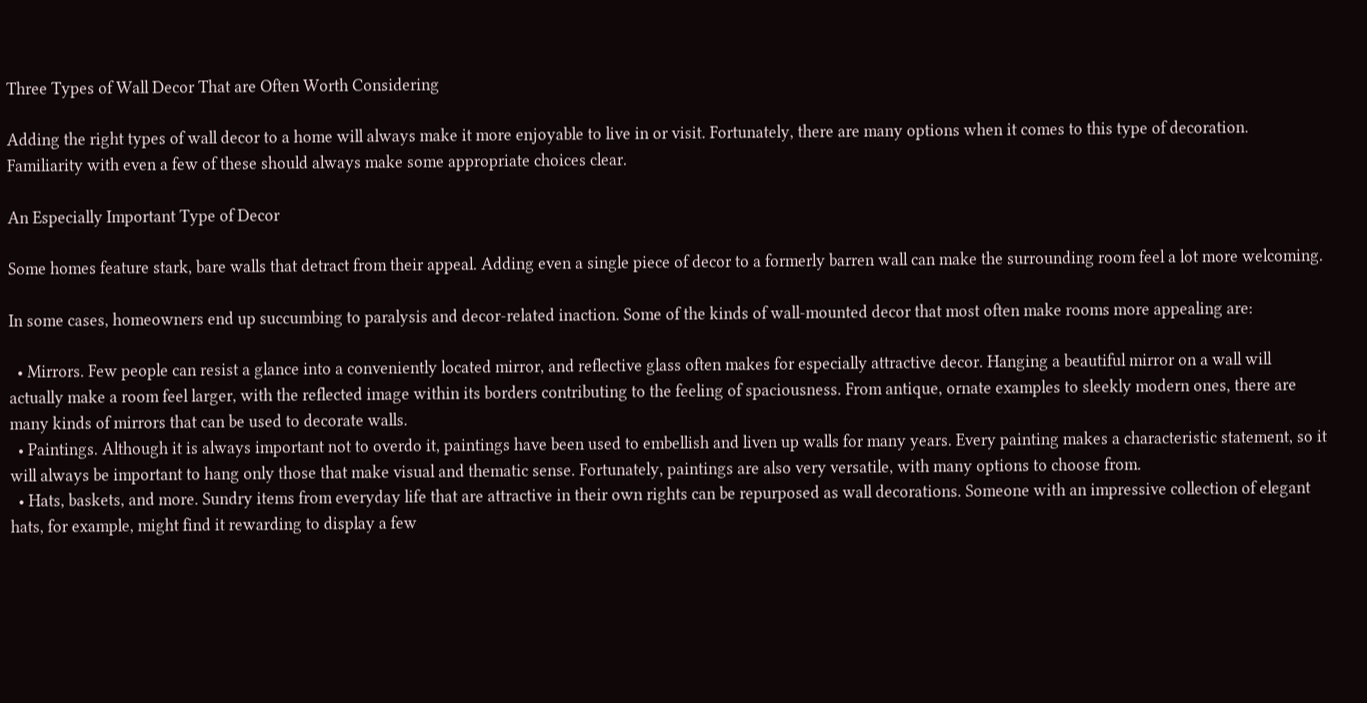Three Types of Wall Decor That are Often Worth Considering

Adding the right types of wall decor to a home will always make it more enjoyable to live in or visit. Fortunately, there are many options when it comes to this type of decoration. Familiarity with even a few of these should always make some appropriate choices clear.

An Especially Important Type of Decor

Some homes feature stark, bare walls that detract from their appeal. Adding even a single piece of decor to a formerly barren wall can make the surrounding room feel a lot more welcoming.

In some cases, homeowners end up succumbing to paralysis and decor-related inaction. Some of the kinds of wall-mounted decor that most often make rooms more appealing are:

  • Mirrors. Few people can resist a glance into a conveniently located mirror, and reflective glass often makes for especially attractive decor. Hanging a beautiful mirror on a wall will actually make a room feel larger, with the reflected image within its borders contributing to the feeling of spaciousness. From antique, ornate examples to sleekly modern ones, there are many kinds of mirrors that can be used to decorate walls.
  • Paintings. Although it is always important not to overdo it, paintings have been used to embellish and liven up walls for many years. Every painting makes a characteristic statement, so it will always be important to hang only those that make visual and thematic sense. Fortunately, paintings are also very versatile, with many options to choose from.
  • Hats, baskets, and more. Sundry items from everyday life that are attractive in their own rights can be repurposed as wall decorations. Someone with an impressive collection of elegant hats, for example, might find it rewarding to display a few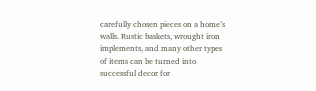carefully chosen pieces on a home’s walls. Rustic baskets, wrought iron implements, and many other types of items can be turned into successful decor for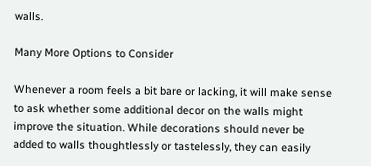walls.

Many More Options to Consider

Whenever a room feels a bit bare or lacking, it will make sense to ask whether some additional decor on the walls might improve the situation. While decorations should never be added to walls thoughtlessly or tastelessly, they can easily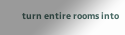turn entire rooms into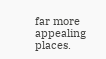far more appealing places.